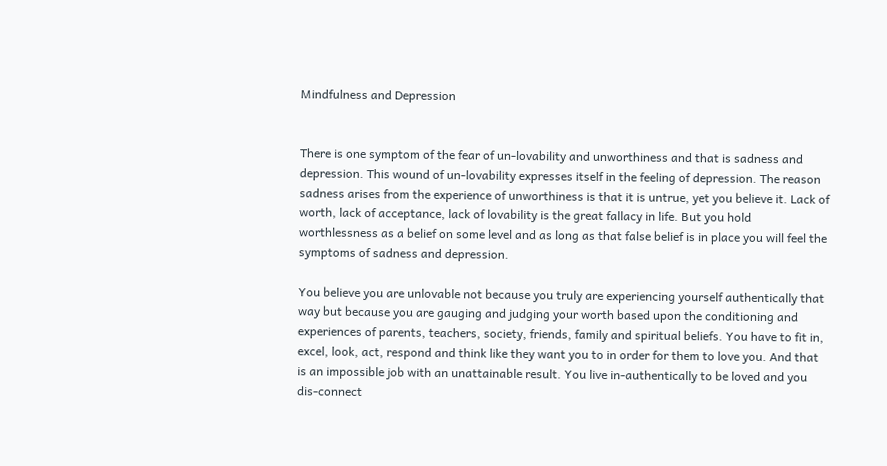Mindfulness and Depression


There is one symptom of the fear of un-lovability and unworthiness and that is sadness and depression. This wound of un-lovability expresses itself in the feeling of depression. The reason sadness arises from the experience of unworthiness is that it is untrue, yet you believe it. Lack of worth, lack of acceptance, lack of lovability is the great fallacy in life. But you hold worthlessness as a belief on some level and as long as that false belief is in place you will feel the symptoms of sadness and depression.

You believe you are unlovable not because you truly are experiencing yourself authentically that way but because you are gauging and judging your worth based upon the conditioning and experiences of parents, teachers, society, friends, family and spiritual beliefs. You have to fit in, excel, look, act, respond and think like they want you to in order for them to love you. And that is an impossible job with an unattainable result. You live in-authentically to be loved and you dis-connect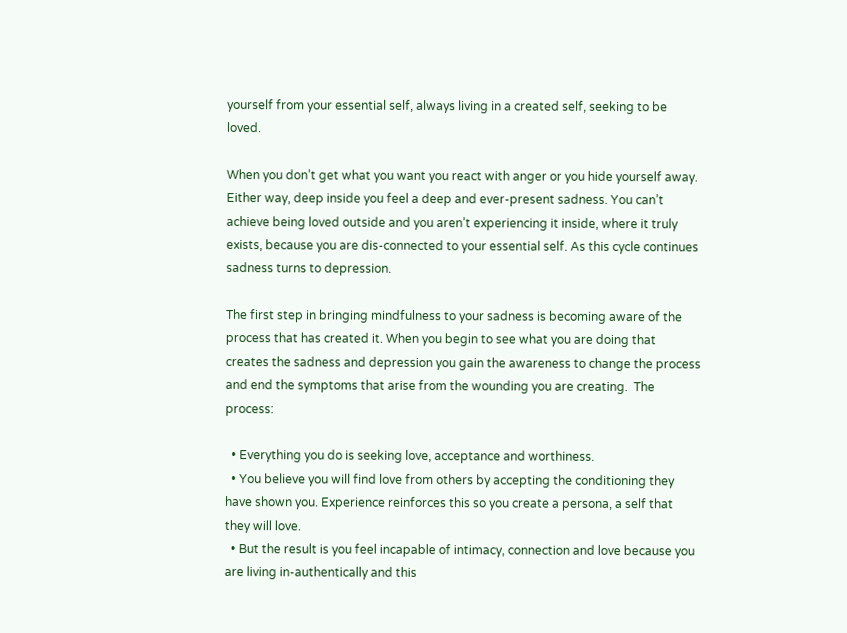yourself from your essential self, always living in a created self, seeking to be loved.

When you don’t get what you want you react with anger or you hide yourself away. Either way, deep inside you feel a deep and ever-present sadness. You can’t achieve being loved outside and you aren’t experiencing it inside, where it truly exists, because you are dis-connected to your essential self. As this cycle continues sadness turns to depression.

The first step in bringing mindfulness to your sadness is becoming aware of the process that has created it. When you begin to see what you are doing that creates the sadness and depression you gain the awareness to change the process and end the symptoms that arise from the wounding you are creating.  The process:

  • Everything you do is seeking love, acceptance and worthiness.
  • You believe you will find love from others by accepting the conditioning they have shown you. Experience reinforces this so you create a persona, a self that they will love.
  • But the result is you feel incapable of intimacy, connection and love because you are living in-authentically and this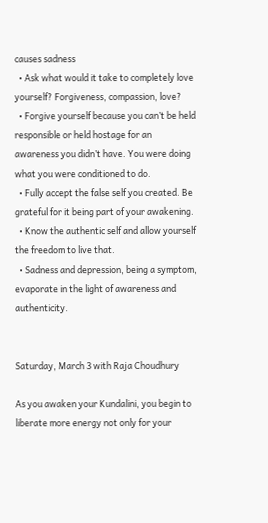causes sadness
  • Ask what would it take to completely love yourself? Forgiveness, compassion, love?
  • Forgive yourself because you can’t be held responsible or held hostage for an awareness you didn’t have. You were doing what you were conditioned to do.
  • Fully accept the false self you created. Be grateful for it being part of your awakening.
  • Know the authentic self and allow yourself the freedom to live that.
  • Sadness and depression, being a symptom, evaporate in the light of awareness and authenticity.


Saturday, March 3 with Raja Choudhury

As you awaken your Kundalini, you begin to liberate more energy not only for your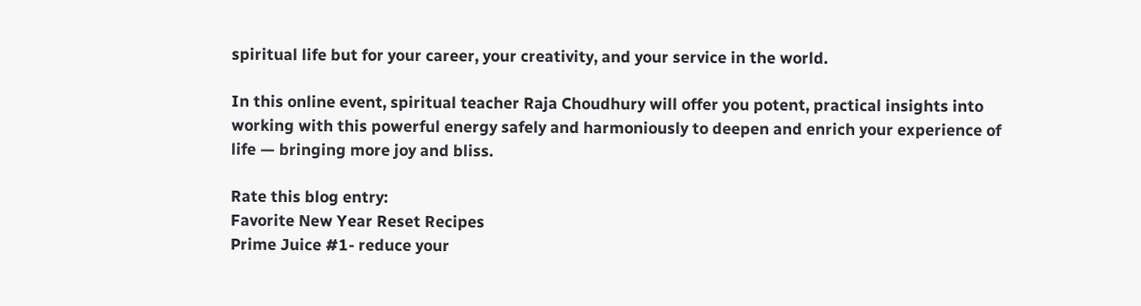spiritual life but for your career, your creativity, and your service in the world.

In this online event, spiritual teacher Raja Choudhury will offer you potent, practical insights into working with this powerful energy safely and harmoniously to deepen and enrich your experience of life — bringing more joy and bliss.

Rate this blog entry:
Favorite New Year Reset Recipes
Prime Juice #1- reduce your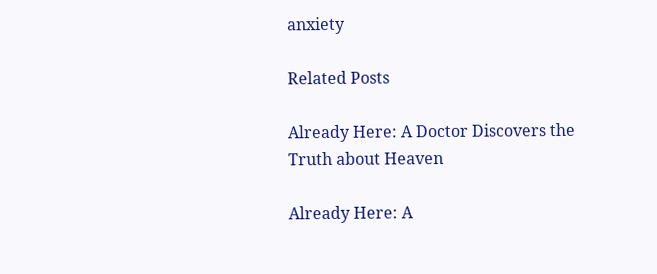anxiety

Related Posts

Already Here: A Doctor Discovers the Truth about Heaven

Already Here: A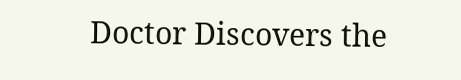Doctor Discovers the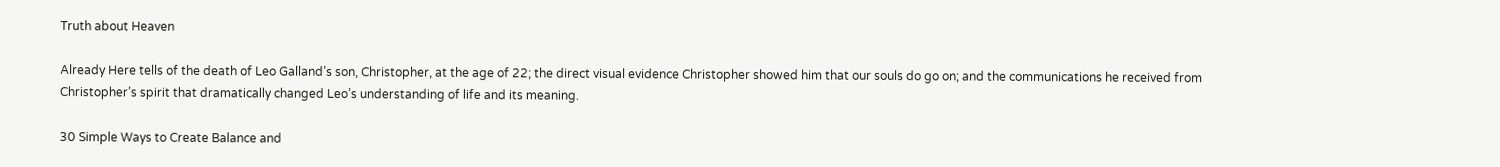Truth about Heaven

Already Here tells of the death of Leo Galland’s son, Christopher, at the age of 22; the direct visual evidence Christopher showed him that our souls do go on; and the communications he received from Christopher’s spirit that dramatically changed Leo’s understanding of life and its meaning.

30 Simple Ways to Create Balance and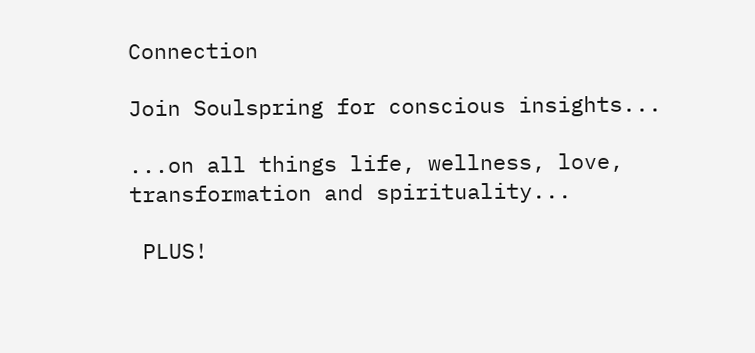Connection

Join Soulspring for conscious insights...

...on all things life, wellness, love, transformation and spirituality...

 PLUS!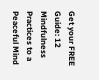Get your FREE Guide: 12 Mindfulness Practices to a Peaceful Mind